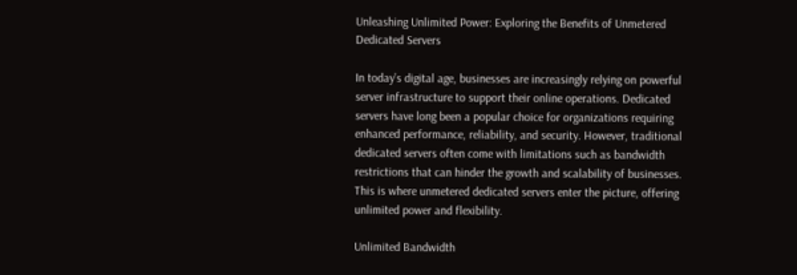Unleashing Unlimited Power: Exploring the Benefits of Unmetered Dedicated Servers

In today’s digital age, businesses are increasingly relying on powerful server infrastructure to support their online operations. Dedicated servers have long been a popular choice for organizations requiring enhanced performance, reliability, and security. However, traditional dedicated servers often come with limitations such as bandwidth restrictions that can hinder the growth and scalability of businesses. This is where unmetered dedicated servers enter the picture, offering unlimited power and flexibility.

Unlimited Bandwidth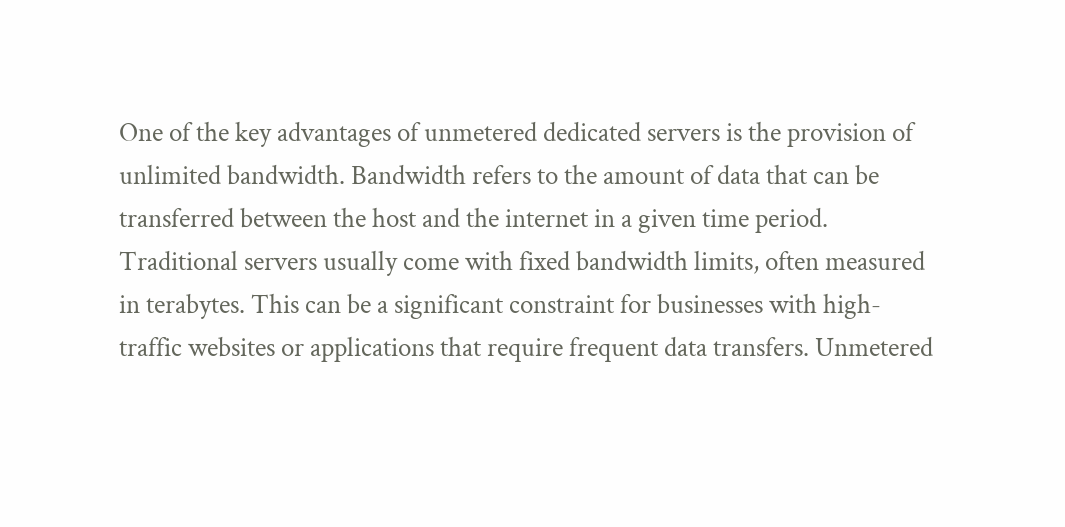One of the key advantages of unmetered dedicated servers is the provision of unlimited bandwidth. Bandwidth refers to the amount of data that can be transferred between the host and the internet in a given time period. Traditional servers usually come with fixed bandwidth limits, often measured in terabytes. This can be a significant constraint for businesses with high-traffic websites or applications that require frequent data transfers. Unmetered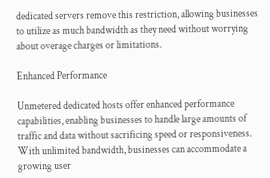dedicated servers remove this restriction, allowing businesses to utilize as much bandwidth as they need without worrying about overage charges or limitations.

Enhanced Performance

Unmetered dedicated hosts offer enhanced performance capabilities, enabling businesses to handle large amounts of traffic and data without sacrificing speed or responsiveness. With unlimited bandwidth, businesses can accommodate a growing user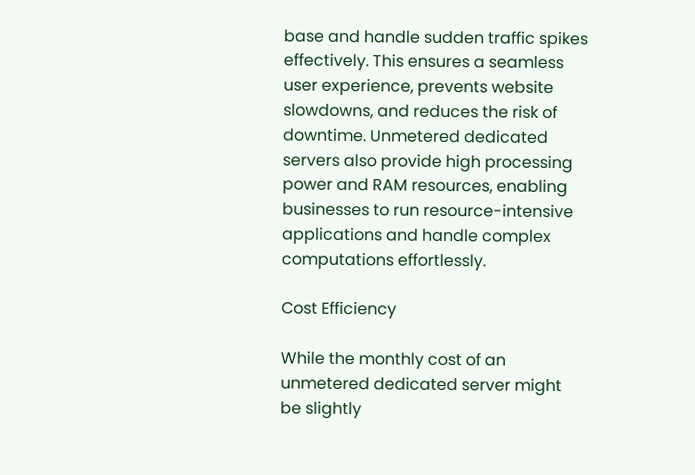base and handle sudden traffic spikes effectively. This ensures a seamless user experience, prevents website slowdowns, and reduces the risk of downtime. Unmetered dedicated servers also provide high processing power and RAM resources, enabling businesses to run resource-intensive applications and handle complex computations effortlessly.

Cost Efficiency

While the monthly cost of an unmetered dedicated server might be slightly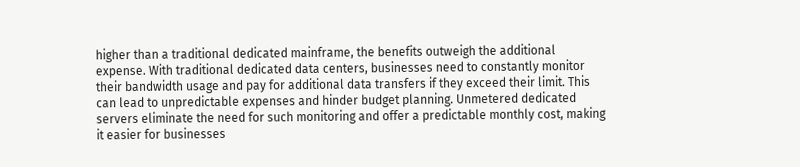higher than a traditional dedicated mainframe, the benefits outweigh the additional expense. With traditional dedicated data centers, businesses need to constantly monitor their bandwidth usage and pay for additional data transfers if they exceed their limit. This can lead to unpredictable expenses and hinder budget planning. Unmetered dedicated servers eliminate the need for such monitoring and offer a predictable monthly cost, making it easier for businesses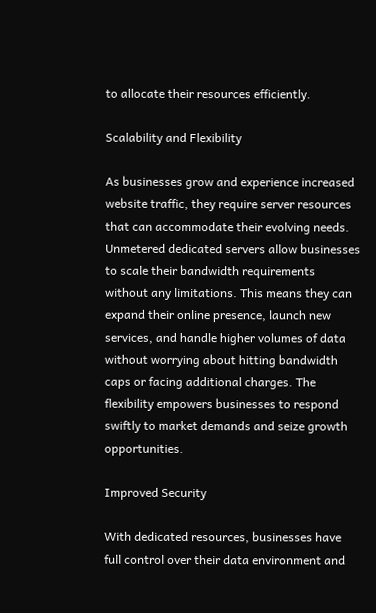to allocate their resources efficiently.

Scalability and Flexibility

As businesses grow and experience increased website traffic, they require server resources that can accommodate their evolving needs. Unmetered dedicated servers allow businesses to scale their bandwidth requirements without any limitations. This means they can expand their online presence, launch new services, and handle higher volumes of data without worrying about hitting bandwidth caps or facing additional charges. The flexibility empowers businesses to respond swiftly to market demands and seize growth opportunities.

Improved Security

With dedicated resources, businesses have full control over their data environment and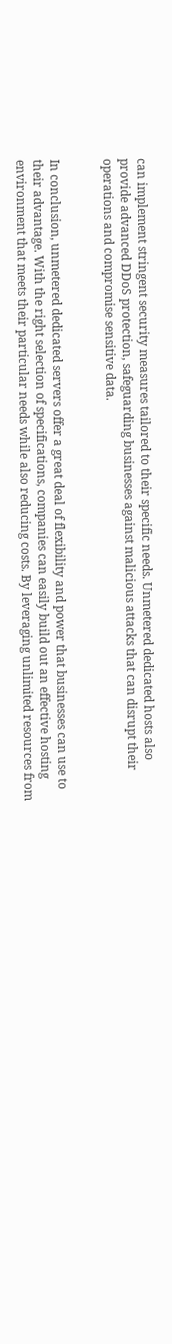can implement stringent security measures tailored to their specific needs. Unmetered dedicated hosts also provide advanced DDoS protection, safeguarding businesses against malicious attacks that can disrupt their operations and compromise sensitive data.


In conclusion, unmetered dedicated servers offer a great deal of flexibility and power that businesses can use to their advantage. With the right selection of specifications, companies can easily build out an effective hosting environment that meets their particular needs while also reducing costs. By leveraging unlimited resources from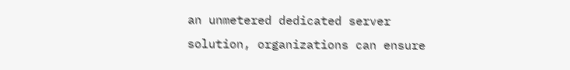an unmetered dedicated server solution, organizations can ensure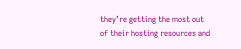they’re getting the most out of their hosting resources and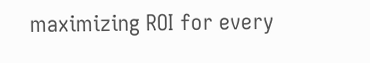maximizing ROI for every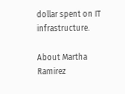dollar spent on IT infrastructure.

About Martha Ramirez